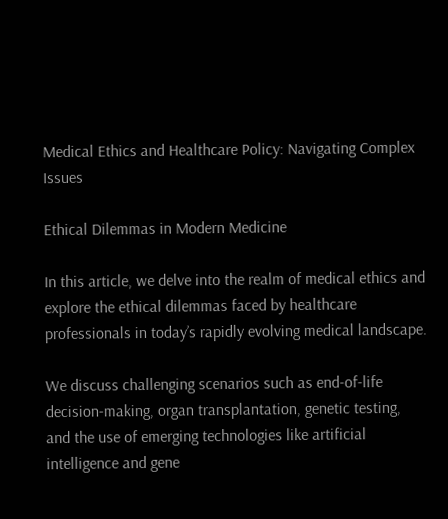Medical Ethics and Healthcare Policy: Navigating Complex Issues

Ethical Dilemmas in Modern Medicine

In this article, we delve into the realm of medical ethics and explore the ethical dilemmas faced by healthcare professionals in today’s rapidly evolving medical landscape.

We discuss challenging scenarios such as end-of-life decision-making, organ transplantation, genetic testing, and the use of emerging technologies like artificial intelligence and gene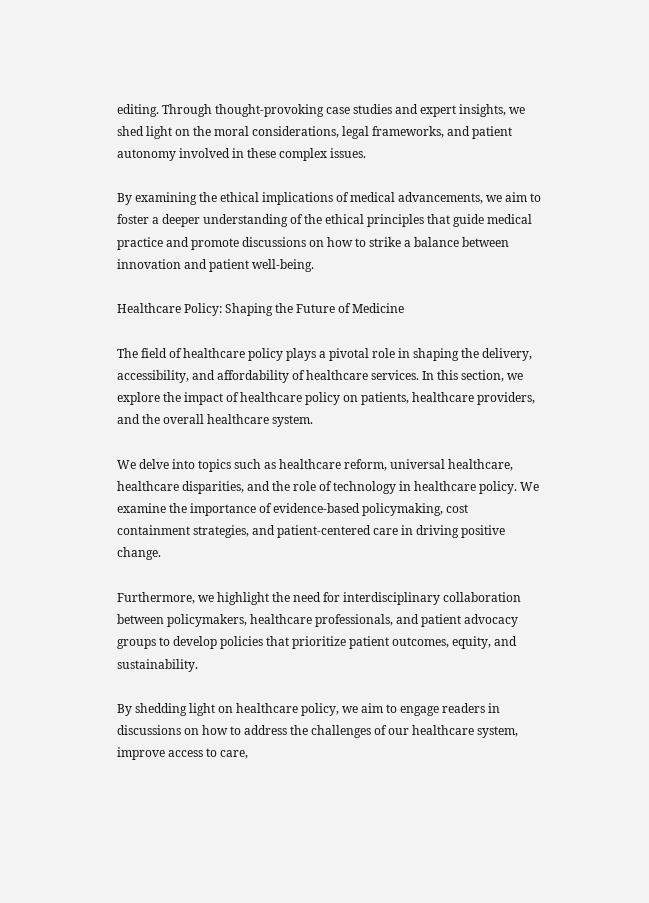editing. Through thought-provoking case studies and expert insights, we shed light on the moral considerations, legal frameworks, and patient autonomy involved in these complex issues.

By examining the ethical implications of medical advancements, we aim to foster a deeper understanding of the ethical principles that guide medical practice and promote discussions on how to strike a balance between innovation and patient well-being.

Healthcare Policy: Shaping the Future of Medicine

The field of healthcare policy plays a pivotal role in shaping the delivery, accessibility, and affordability of healthcare services. In this section, we explore the impact of healthcare policy on patients, healthcare providers, and the overall healthcare system.

We delve into topics such as healthcare reform, universal healthcare, healthcare disparities, and the role of technology in healthcare policy. We examine the importance of evidence-based policymaking, cost containment strategies, and patient-centered care in driving positive change.

Furthermore, we highlight the need for interdisciplinary collaboration between policymakers, healthcare professionals, and patient advocacy groups to develop policies that prioritize patient outcomes, equity, and sustainability.

By shedding light on healthcare policy, we aim to engage readers in discussions on how to address the challenges of our healthcare system, improve access to care,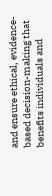and ensure ethical, evidence-based decision-making that benefits individuals and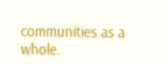communities as a whole.